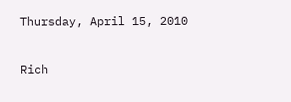Thursday, April 15, 2010

Rich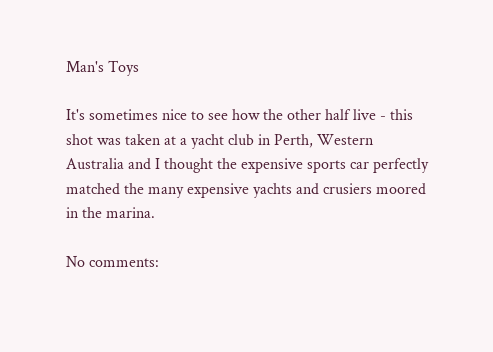Man's Toys

It's sometimes nice to see how the other half live - this shot was taken at a yacht club in Perth, Western Australia and I thought the expensive sports car perfectly matched the many expensive yachts and crusiers moored in the marina.

No comments: